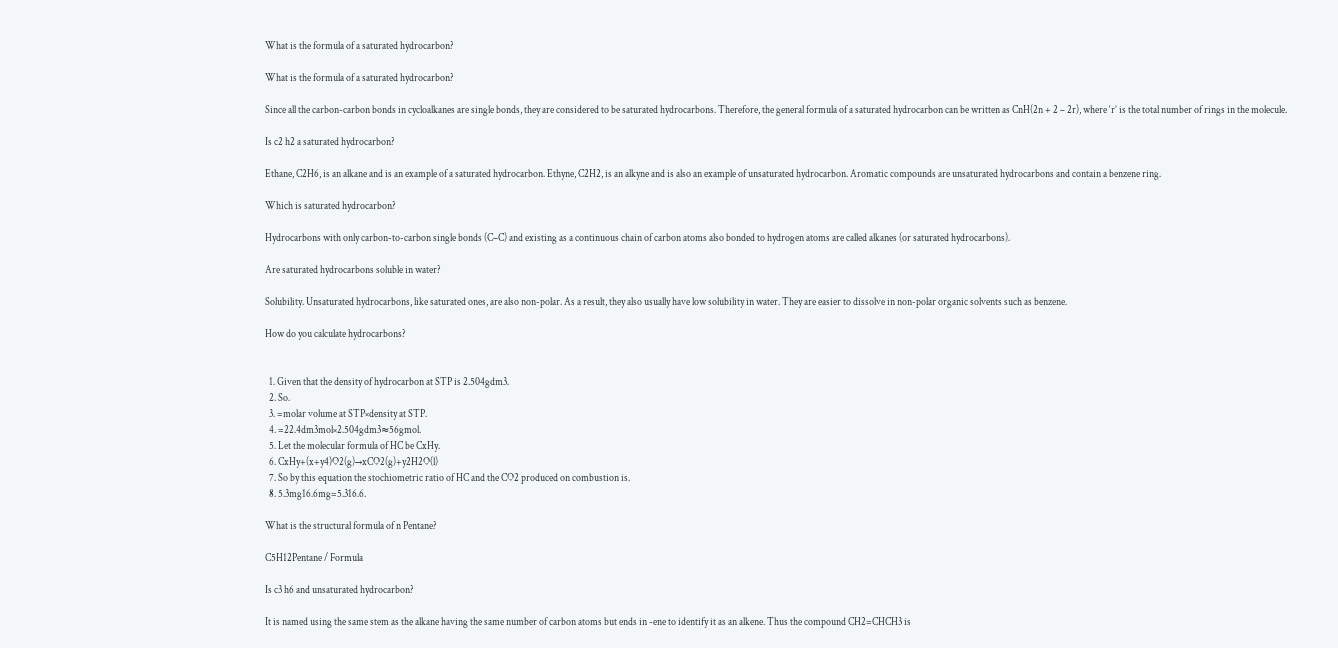What is the formula of a saturated hydrocarbon?

What is the formula of a saturated hydrocarbon?

Since all the carbon-carbon bonds in cycloalkanes are single bonds, they are considered to be saturated hydrocarbons. Therefore, the general formula of a saturated hydrocarbon can be written as CnH(2n + 2 – 2r), where ‘r’ is the total number of rings in the molecule.

Is c2 h2 a saturated hydrocarbon?

Ethane, C2H6, is an alkane and is an example of a saturated hydrocarbon. Ethyne, C2H2, is an alkyne and is also an example of unsaturated hydrocarbon. Aromatic compounds are unsaturated hydrocarbons and contain a benzene ring.

Which is saturated hydrocarbon?

Hydrocarbons with only carbon-to-carbon single bonds (C–C) and existing as a continuous chain of carbon atoms also bonded to hydrogen atoms are called alkanes (or saturated hydrocarbons).

Are saturated hydrocarbons soluble in water?

Solubility. Unsaturated hydrocarbons, like saturated ones, are also non-polar. As a result, they also usually have low solubility in water. They are easier to dissolve in non-polar organic solvents such as benzene.

How do you calculate hydrocarbons?


  1. Given that the density of hydrocarbon at STP is 2.504gdm3.
  2. So.
  3. =molar volume at STP×density at STP.
  4. =22.4dm3mol×2.504gdm3≈56gmol.
  5. Let the molecular formula of HC be CxHy.
  6. CxHy+(x+y4)O2(g)→xCO2(g)+y2H2O(l)
  7. So by this equation the stochiometric ratio of HC and the CO2 produced on combustion is.
  8. 5.3mg16.6mg=5.316.6.

What is the structural formula of n Pentane?

C5H12Pentane / Formula

Is c3 h6 and unsaturated hydrocarbon?

It is named using the same stem as the alkane having the same number of carbon atoms but ends in -ene to identify it as an alkene. Thus the compound CH2=CHCH3 is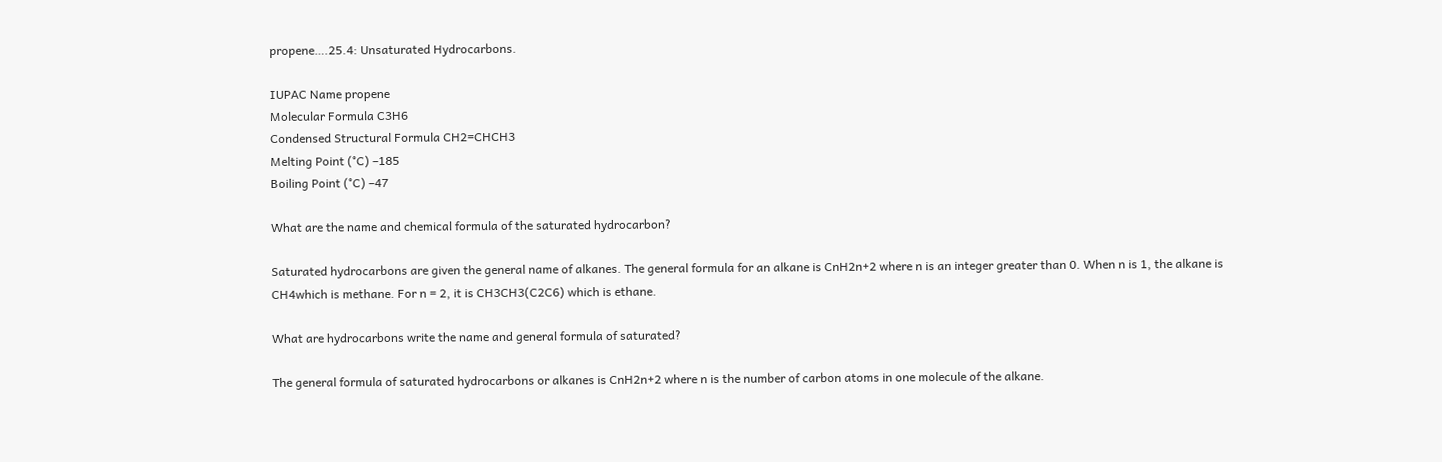propene….25.4: Unsaturated Hydrocarbons.

IUPAC Name propene
Molecular Formula C3H6
Condensed Structural Formula CH2=CHCH3
Melting Point (°C) –185
Boiling Point (°C) –47

What are the name and chemical formula of the saturated hydrocarbon?

Saturated hydrocarbons are given the general name of alkanes. The general formula for an alkane is CnH2n+2 where n is an integer greater than 0. When n is 1, the alkane is CH4which is methane. For n = 2, it is CH3CH3(C2C6) which is ethane.

What are hydrocarbons write the name and general formula of saturated?

The general formula of saturated hydrocarbons or alkanes is CnH2n+2 where n is the number of carbon atoms in one molecule of the alkane.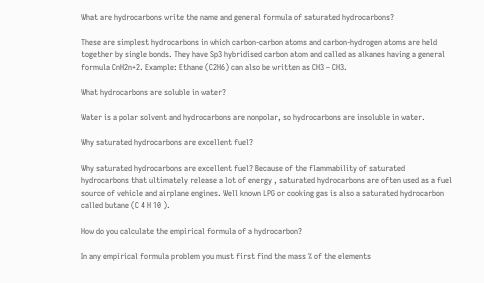What are hydrocarbons write the name and general formula of saturated hydrocarbons?

These are simplest hydrocarbons in which carbon-carbon atoms and carbon-hydrogen atoms are held together by single bonds. They have Sp3 hybridised carbon atom and called as alkanes having a general formula CnH2n+2. Example: Ethane (C2H6) can also be written as CH3 – CH3.

What hydrocarbons are soluble in water?

Water is a polar solvent and hydrocarbons are nonpolar, so hydrocarbons are insoluble in water.

Why saturated hydrocarbons are excellent fuel?

Why saturated hydrocarbons are excellent fuel? Because of the flammability of saturated hydrocarbons that ultimately release a lot of energy , saturated hydrocarbons are often used as a fuel source of vehicle and airplane engines. Well known LPG or cooking gas is also a saturated hydrocarbon called butane (C 4 H 10 ).

How do you calculate the empirical formula of a hydrocarbon?

In any empirical formula problem you must first find the mass % of the elements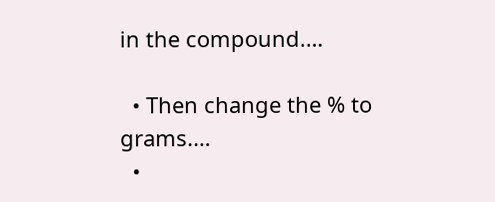in the compound.…

  • Then change the % to grams.…
  •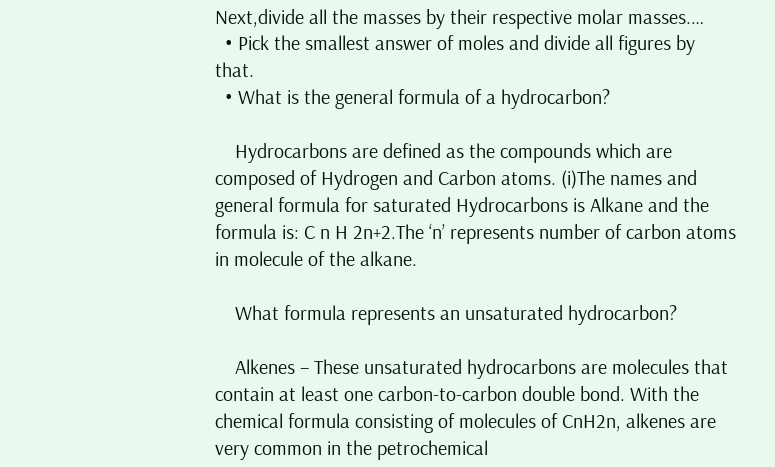Next,divide all the masses by their respective molar masses.…
  • Pick the smallest answer of moles and divide all figures by that.
  • What is the general formula of a hydrocarbon?

    Hydrocarbons are defined as the compounds which are composed of Hydrogen and Carbon atoms. (i)The names and general formula for saturated Hydrocarbons is Alkane and the formula is: C n H 2n+2.The ‘n’ represents number of carbon atoms in molecule of the alkane.

    What formula represents an unsaturated hydrocarbon?

    Alkenes – These unsaturated hydrocarbons are molecules that contain at least one carbon-to-carbon double bond. With the chemical formula consisting of molecules of CnH2n, alkenes are very common in the petrochemical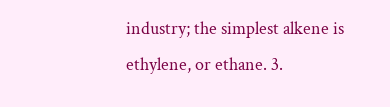industry; the simplest alkene is ethylene, or ethane. 3.